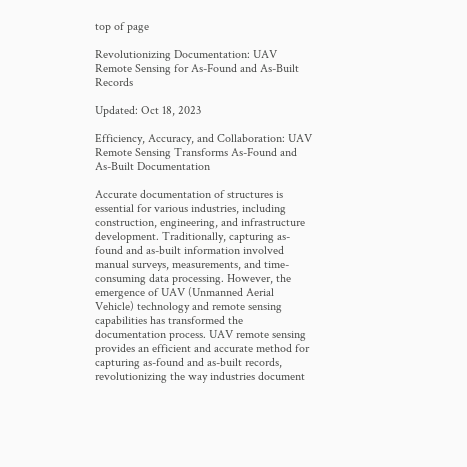top of page

Revolutionizing Documentation: UAV Remote Sensing for As-Found and As-Built Records

Updated: Oct 18, 2023

Efficiency, Accuracy, and Collaboration: UAV Remote Sensing Transforms As-Found and As-Built Documentation

Accurate documentation of structures is essential for various industries, including construction, engineering, and infrastructure development. Traditionally, capturing as-found and as-built information involved manual surveys, measurements, and time-consuming data processing. However, the emergence of UAV (Unmanned Aerial Vehicle) technology and remote sensing capabilities has transformed the documentation process. UAV remote sensing provides an efficient and accurate method for capturing as-found and as-built records, revolutionizing the way industries document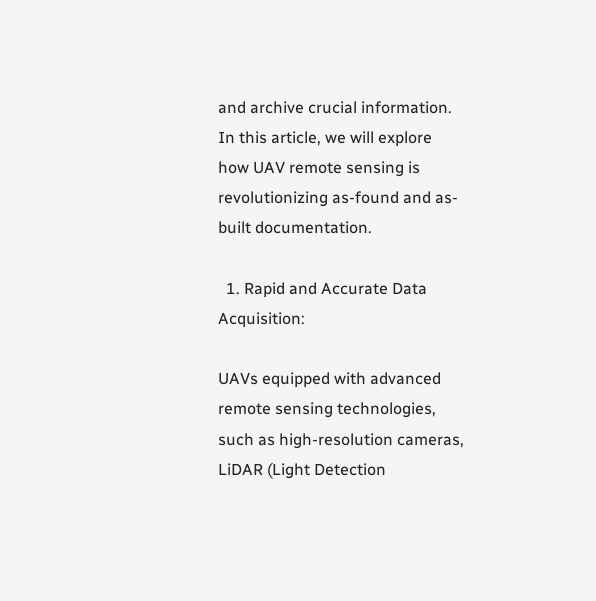and archive crucial information. In this article, we will explore how UAV remote sensing is revolutionizing as-found and as-built documentation.

  1. Rapid and Accurate Data Acquisition:

UAVs equipped with advanced remote sensing technologies, such as high-resolution cameras, LiDAR (Light Detection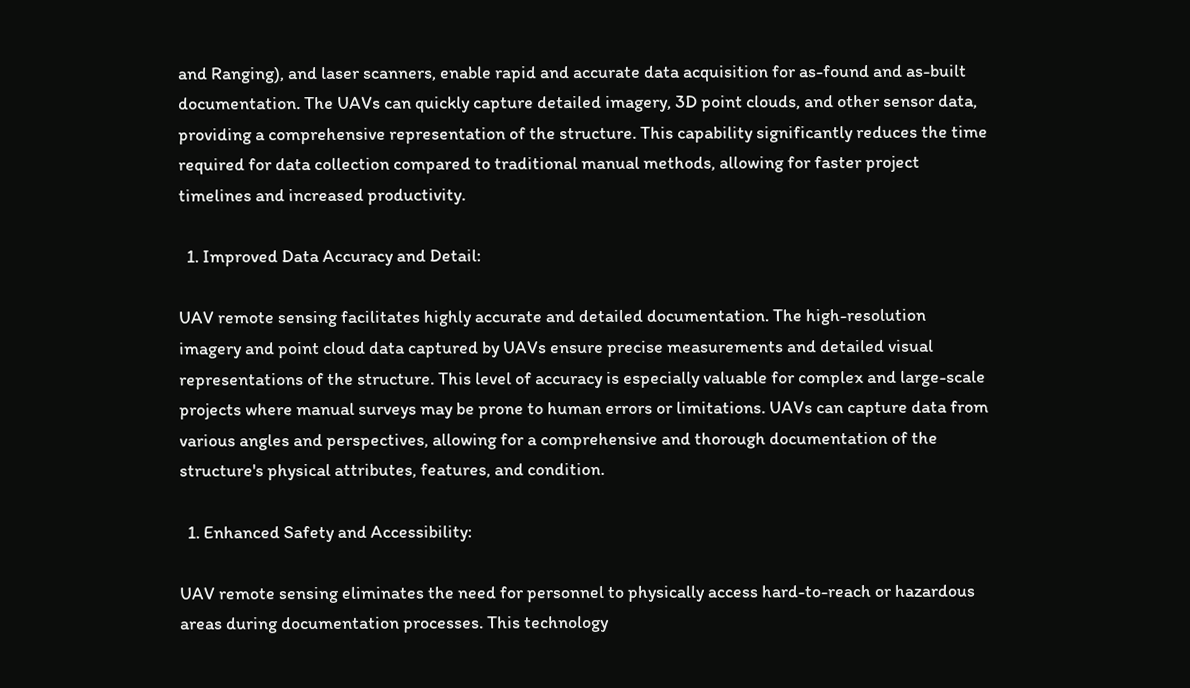and Ranging), and laser scanners, enable rapid and accurate data acquisition for as-found and as-built documentation. The UAVs can quickly capture detailed imagery, 3D point clouds, and other sensor data, providing a comprehensive representation of the structure. This capability significantly reduces the time required for data collection compared to traditional manual methods, allowing for faster project timelines and increased productivity.

  1. Improved Data Accuracy and Detail:

UAV remote sensing facilitates highly accurate and detailed documentation. The high-resolution imagery and point cloud data captured by UAVs ensure precise measurements and detailed visual representations of the structure. This level of accuracy is especially valuable for complex and large-scale projects where manual surveys may be prone to human errors or limitations. UAVs can capture data from various angles and perspectives, allowing for a comprehensive and thorough documentation of the structure's physical attributes, features, and condition.

  1. Enhanced Safety and Accessibility:

UAV remote sensing eliminates the need for personnel to physically access hard-to-reach or hazardous areas during documentation processes. This technology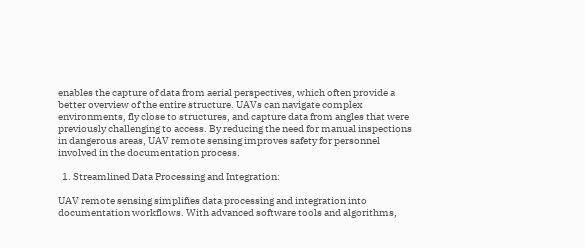enables the capture of data from aerial perspectives, which often provide a better overview of the entire structure. UAVs can navigate complex environments, fly close to structures, and capture data from angles that were previously challenging to access. By reducing the need for manual inspections in dangerous areas, UAV remote sensing improves safety for personnel involved in the documentation process.

  1. Streamlined Data Processing and Integration:

UAV remote sensing simplifies data processing and integration into documentation workflows. With advanced software tools and algorithms,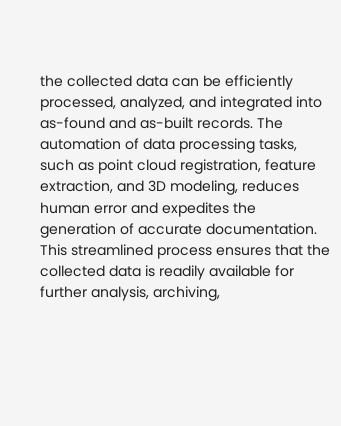the collected data can be efficiently processed, analyzed, and integrated into as-found and as-built records. The automation of data processing tasks, such as point cloud registration, feature extraction, and 3D modeling, reduces human error and expedites the generation of accurate documentation. This streamlined process ensures that the collected data is readily available for further analysis, archiving,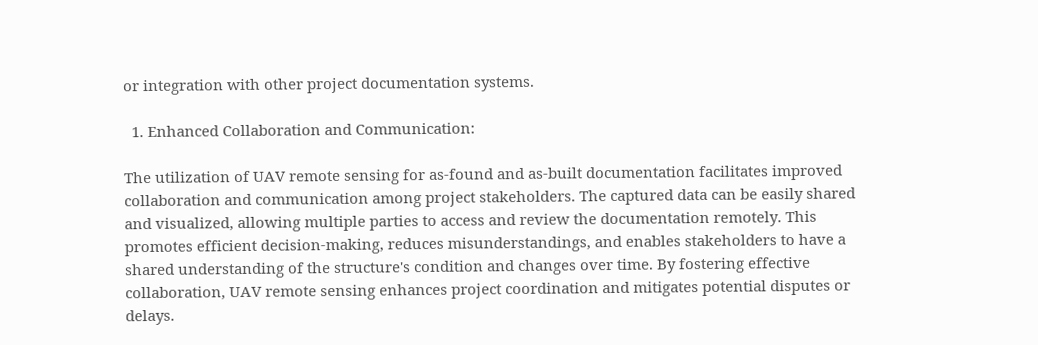or integration with other project documentation systems.

  1. Enhanced Collaboration and Communication:

The utilization of UAV remote sensing for as-found and as-built documentation facilitates improved collaboration and communication among project stakeholders. The captured data can be easily shared and visualized, allowing multiple parties to access and review the documentation remotely. This promotes efficient decision-making, reduces misunderstandings, and enables stakeholders to have a shared understanding of the structure's condition and changes over time. By fostering effective collaboration, UAV remote sensing enhances project coordination and mitigates potential disputes or delays.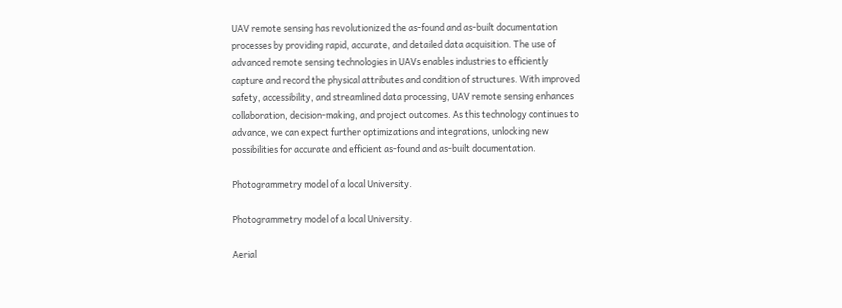UAV remote sensing has revolutionized the as-found and as-built documentation processes by providing rapid, accurate, and detailed data acquisition. The use of advanced remote sensing technologies in UAVs enables industries to efficiently capture and record the physical attributes and condition of structures. With improved safety, accessibility, and streamlined data processing, UAV remote sensing enhances collaboration, decision-making, and project outcomes. As this technology continues to advance, we can expect further optimizations and integrations, unlocking new possibilities for accurate and efficient as-found and as-built documentation.

Photogrammetry model of a local University.

Photogrammetry model of a local University.

Aerial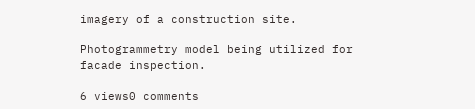imagery of a construction site.

Photogrammetry model being utilized for facade inspection.

6 views0 comments